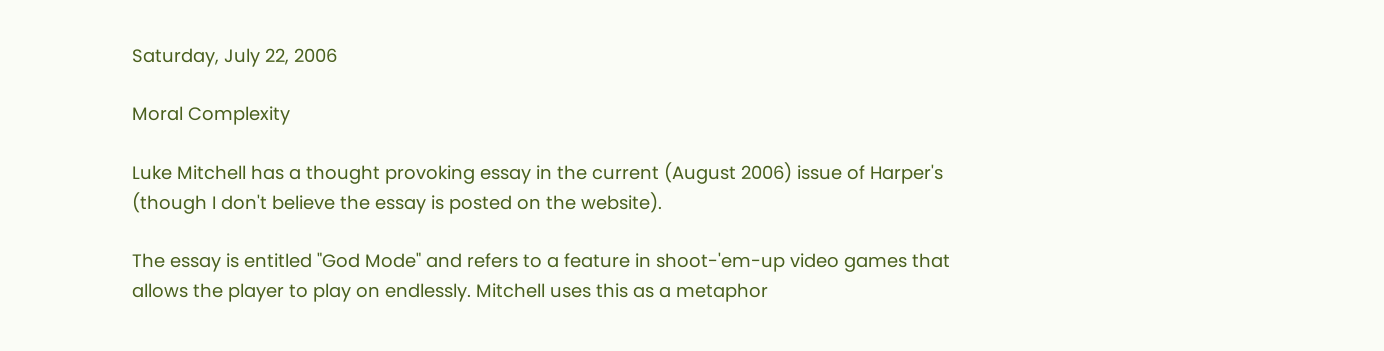Saturday, July 22, 2006

Moral Complexity

Luke Mitchell has a thought provoking essay in the current (August 2006) issue of Harper's (though I don't believe the essay is posted on the website).

The essay is entitled "God Mode" and refers to a feature in shoot-'em-up video games that allows the player to play on endlessly. Mitchell uses this as a metaphor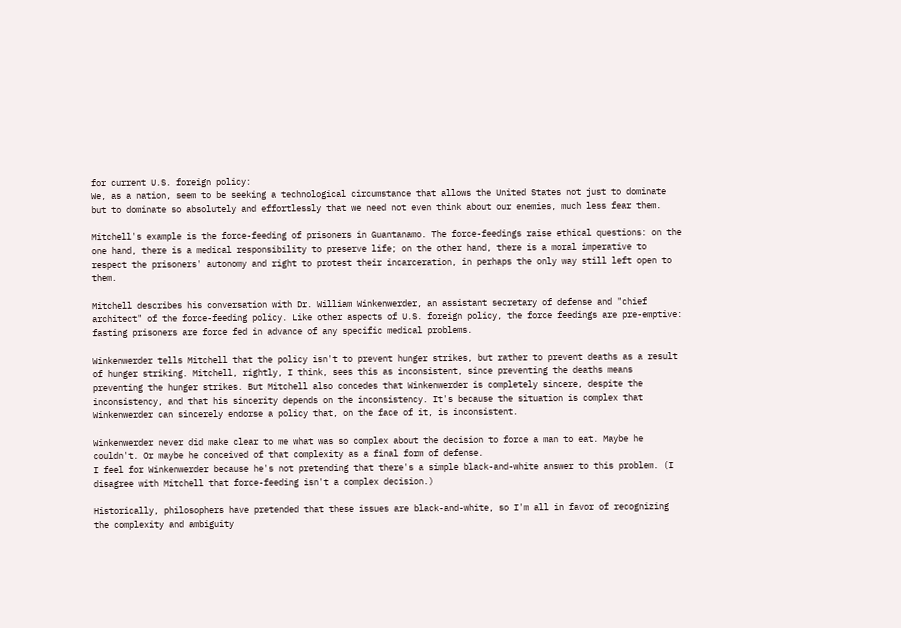for current U.S. foreign policy:
We, as a nation, seem to be seeking a technological circumstance that allows the United States not just to dominate but to dominate so absolutely and effortlessly that we need not even think about our enemies, much less fear them.

Mitchell's example is the force-feeding of prisoners in Guantanamo. The force-feedings raise ethical questions: on the one hand, there is a medical responsibility to preserve life; on the other hand, there is a moral imperative to respect the prisoners' autonomy and right to protest their incarceration, in perhaps the only way still left open to them.

Mitchell describes his conversation with Dr. William Winkenwerder, an assistant secretary of defense and "chief architect" of the force-feeding policy. Like other aspects of U.S. foreign policy, the force feedings are pre-emptive: fasting prisoners are force fed in advance of any specific medical problems.

Winkenwerder tells Mitchell that the policy isn't to prevent hunger strikes, but rather to prevent deaths as a result of hunger striking. Mitchell, rightly, I think, sees this as inconsistent, since preventing the deaths means preventing the hunger strikes. But Mitchell also concedes that Winkenwerder is completely sincere, despite the inconsistency, and that his sincerity depends on the inconsistency. It's because the situation is complex that Winkenwerder can sincerely endorse a policy that, on the face of it, is inconsistent.

Winkenwerder never did make clear to me what was so complex about the decision to force a man to eat. Maybe he couldn't. Or maybe he conceived of that complexity as a final form of defense.
I feel for Winkenwerder because he's not pretending that there's a simple black-and-white answer to this problem. (I disagree with Mitchell that force-feeding isn't a complex decision.)

Historically, philosophers have pretended that these issues are black-and-white, so I'm all in favor of recognizing the complexity and ambiguity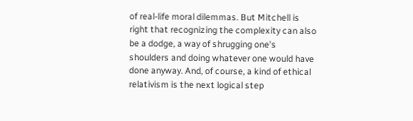of real-life moral dilemmas. But Mitchell is right that recognizing the complexity can also be a dodge, a way of shrugging one's shoulders and doing whatever one would have done anyway. And, of course, a kind of ethical relativism is the next logical step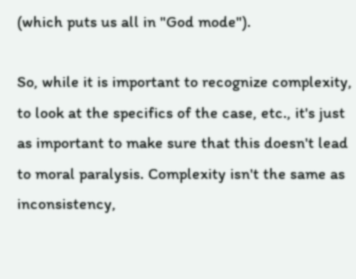(which puts us all in "God mode").

So, while it is important to recognize complexity, to look at the specifics of the case, etc., it's just as important to make sure that this doesn't lead to moral paralysis. Complexity isn't the same as inconsistency,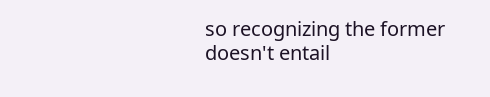so recognizing the former doesn't entail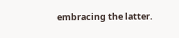embracing the latter.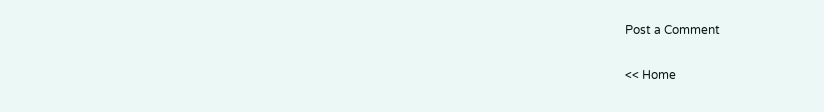Post a Comment

<< Home